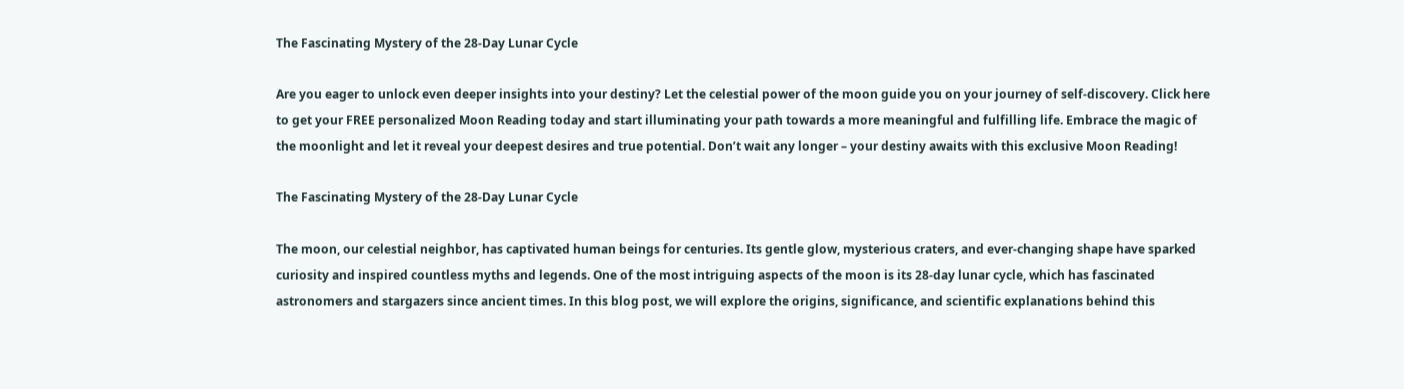The Fascinating Mystery of the 28-Day Lunar Cycle

Are you eager to unlock even deeper insights into your destiny? Let the celestial power of the moon guide you on your journey of self-discovery. Click here to get your FREE personalized Moon Reading today and start illuminating your path towards a more meaningful and fulfilling life. Embrace the magic of the moonlight and let it reveal your deepest desires and true potential. Don’t wait any longer – your destiny awaits with this exclusive Moon Reading!

The Fascinating Mystery of the 28-Day Lunar Cycle

The moon, our celestial neighbor, has captivated human beings for centuries. Its gentle glow, mysterious craters, and ever-changing shape have sparked curiosity and inspired countless myths and legends. One of the most intriguing aspects of the moon is its 28-day lunar cycle, which has fascinated astronomers and stargazers since ancient times. In this blog post, we will explore the origins, significance, and scientific explanations behind this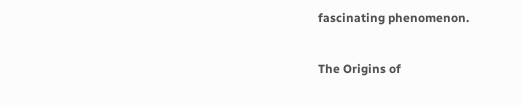fascinating phenomenon.

The Origins of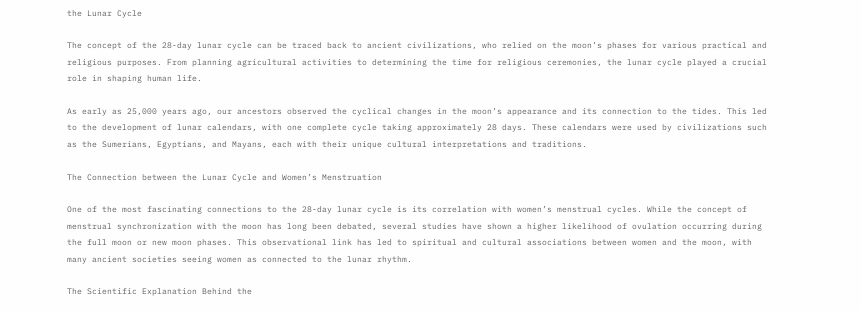the Lunar Cycle

The concept of the 28-day lunar cycle can be traced back to ancient civilizations, who relied on the moon’s phases for various practical and religious purposes. From planning agricultural activities to determining the time for religious ceremonies, the lunar cycle played a crucial role in shaping human life.

As early as 25,000 years ago, our ancestors observed the cyclical changes in the moon’s appearance and its connection to the tides. This led to the development of lunar calendars, with one complete cycle taking approximately 28 days. These calendars were used by civilizations such as the Sumerians, Egyptians, and Mayans, each with their unique cultural interpretations and traditions.

The Connection between the Lunar Cycle and Women’s Menstruation

One of the most fascinating connections to the 28-day lunar cycle is its correlation with women’s menstrual cycles. While the concept of menstrual synchronization with the moon has long been debated, several studies have shown a higher likelihood of ovulation occurring during the full moon or new moon phases. This observational link has led to spiritual and cultural associations between women and the moon, with many ancient societies seeing women as connected to the lunar rhythm.

The Scientific Explanation Behind the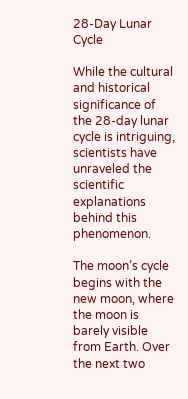28-Day Lunar Cycle

While the cultural and historical significance of the 28-day lunar cycle is intriguing, scientists have unraveled the scientific explanations behind this phenomenon.

The moon’s cycle begins with the new moon, where the moon is barely visible from Earth. Over the next two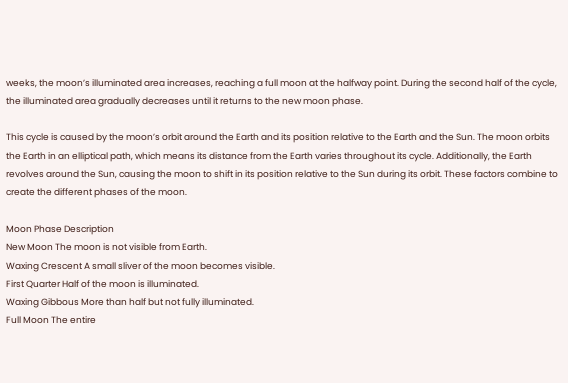weeks, the moon’s illuminated area increases, reaching a full moon at the halfway point. During the second half of the cycle, the illuminated area gradually decreases until it returns to the new moon phase.

This cycle is caused by the moon’s orbit around the Earth and its position relative to the Earth and the Sun. The moon orbits the Earth in an elliptical path, which means its distance from the Earth varies throughout its cycle. Additionally, the Earth revolves around the Sun, causing the moon to shift in its position relative to the Sun during its orbit. These factors combine to create the different phases of the moon.

Moon Phase Description
New Moon The moon is not visible from Earth.
Waxing Crescent A small sliver of the moon becomes visible.
First Quarter Half of the moon is illuminated.
Waxing Gibbous More than half but not fully illuminated.
Full Moon The entire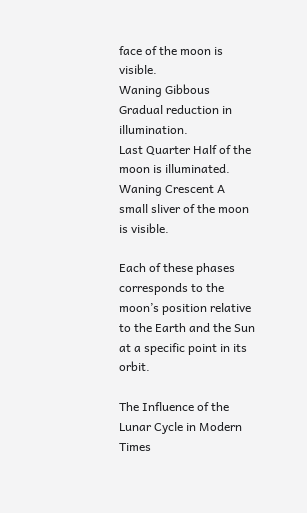face of the moon is visible.
Waning Gibbous Gradual reduction in illumination.
Last Quarter Half of the moon is illuminated.
Waning Crescent A small sliver of the moon is visible.

Each of these phases corresponds to the moon’s position relative to the Earth and the Sun at a specific point in its orbit.

The Influence of the Lunar Cycle in Modern Times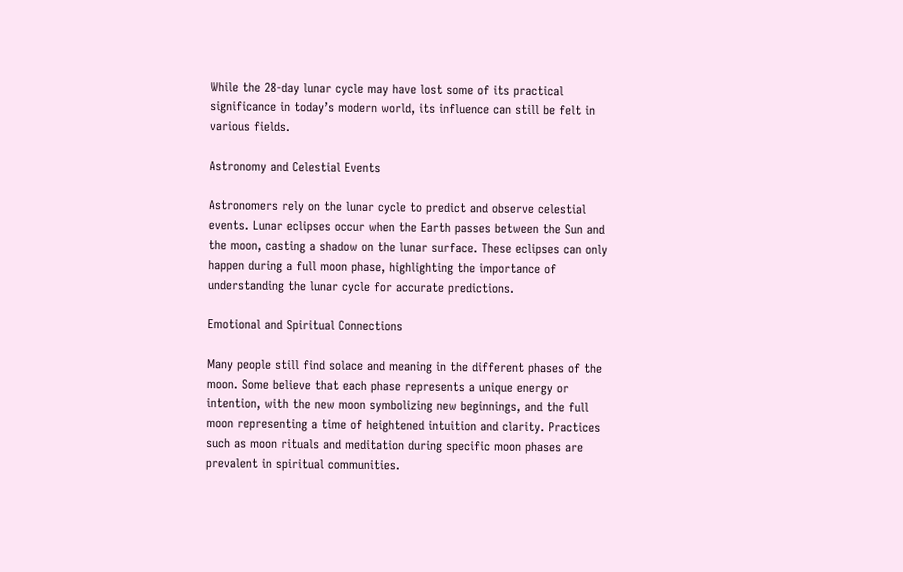While the 28-day lunar cycle may have lost some of its practical significance in today’s modern world, its influence can still be felt in various fields.

Astronomy and Celestial Events

Astronomers rely on the lunar cycle to predict and observe celestial events. Lunar eclipses occur when the Earth passes between the Sun and the moon, casting a shadow on the lunar surface. These eclipses can only happen during a full moon phase, highlighting the importance of understanding the lunar cycle for accurate predictions.

Emotional and Spiritual Connections

Many people still find solace and meaning in the different phases of the moon. Some believe that each phase represents a unique energy or intention, with the new moon symbolizing new beginnings, and the full moon representing a time of heightened intuition and clarity. Practices such as moon rituals and meditation during specific moon phases are prevalent in spiritual communities.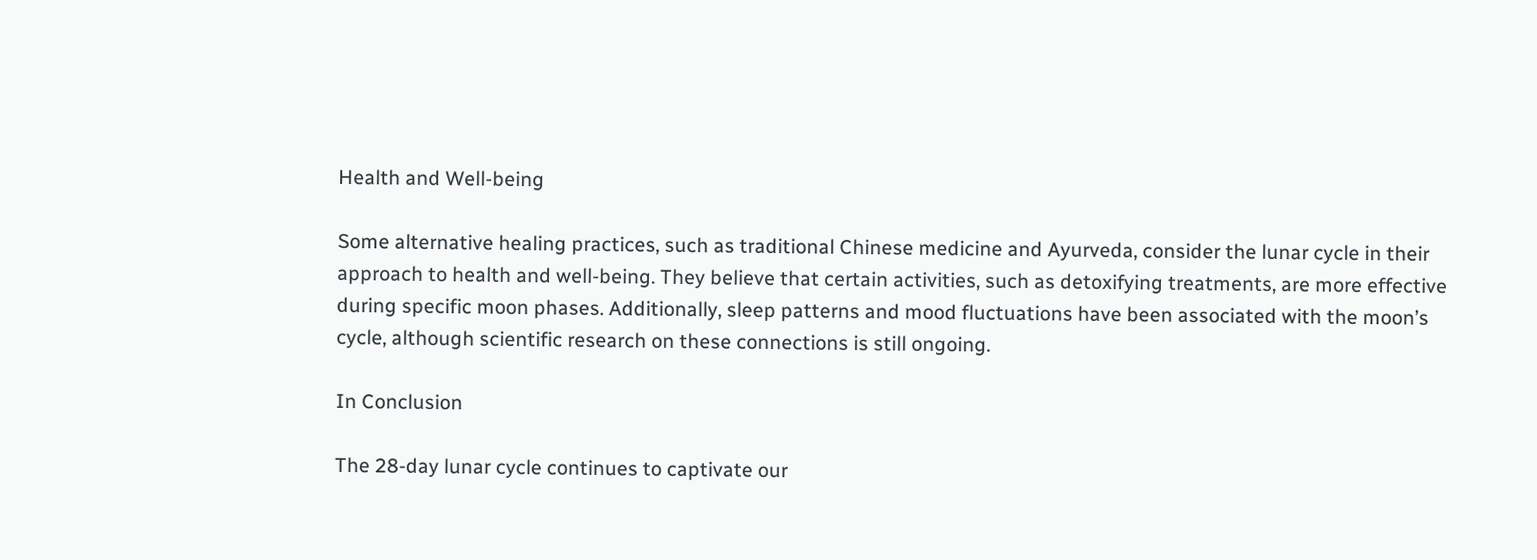Health and Well-being

Some alternative healing practices, such as traditional Chinese medicine and Ayurveda, consider the lunar cycle in their approach to health and well-being. They believe that certain activities, such as detoxifying treatments, are more effective during specific moon phases. Additionally, sleep patterns and mood fluctuations have been associated with the moon’s cycle, although scientific research on these connections is still ongoing.

In Conclusion

The 28-day lunar cycle continues to captivate our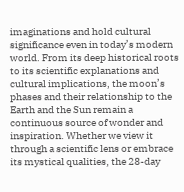imaginations and hold cultural significance even in today’s modern world. From its deep historical roots to its scientific explanations and cultural implications, the moon’s phases and their relationship to the Earth and the Sun remain a continuous source of wonder and inspiration. Whether we view it through a scientific lens or embrace its mystical qualities, the 28-day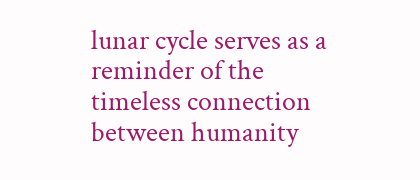lunar cycle serves as a reminder of the timeless connection between humanity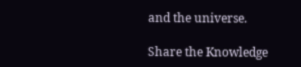and the universe.

Share the Knowledge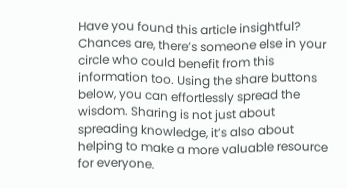Have you found this article insightful? Chances are, there’s someone else in your circle who could benefit from this information too. Using the share buttons below, you can effortlessly spread the wisdom. Sharing is not just about spreading knowledge, it’s also about helping to make a more valuable resource for everyone.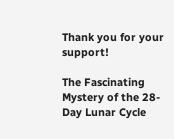Thank you for your support!

The Fascinating Mystery of the 28-Day Lunar Cycle